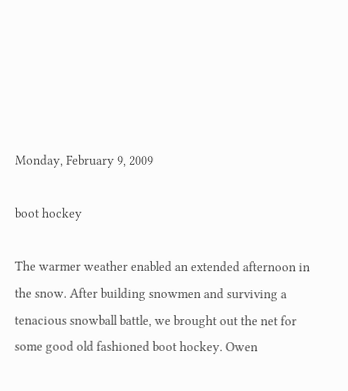Monday, February 9, 2009

boot hockey

The warmer weather enabled an extended afternoon in the snow. After building snowmen and surviving a tenacious snowball battle, we brought out the net for some good old fashioned boot hockey. Owen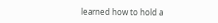learned how to hold a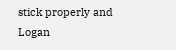stick properly and Logan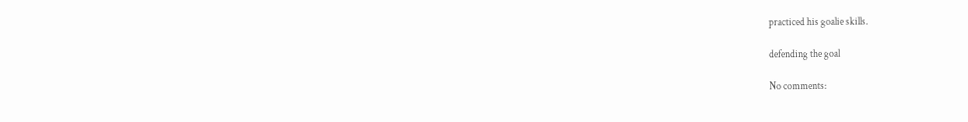practiced his goalie skills.

defending the goal

No comments: